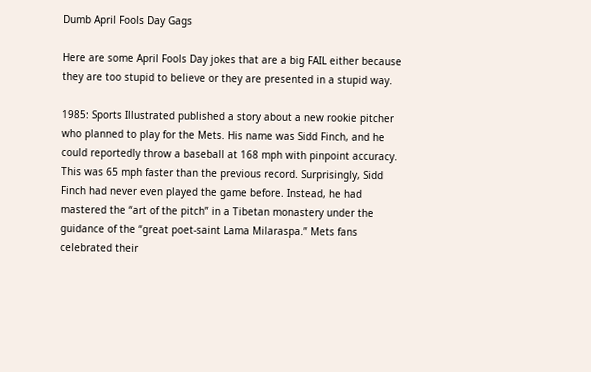Dumb April Fools Day Gags

Here are some April Fools Day jokes that are a big FAIL either because they are too stupid to believe or they are presented in a stupid way.

1985: Sports Illustrated published a story about a new rookie pitcher who planned to play for the Mets. His name was Sidd Finch, and he could reportedly throw a baseball at 168 mph with pinpoint accuracy. This was 65 mph faster than the previous record. Surprisingly, Sidd Finch had never even played the game before. Instead, he had mastered the “art of the pitch” in a Tibetan monastery under the guidance of the “great poet-saint Lama Milaraspa.” Mets fans celebrated their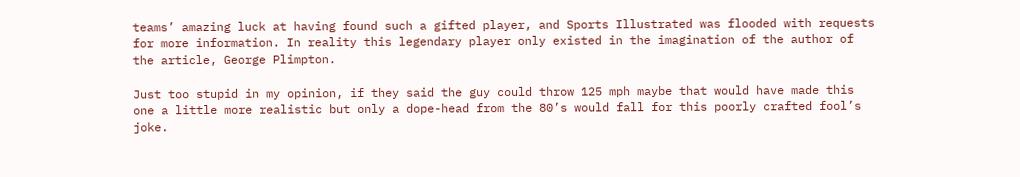teams’ amazing luck at having found such a gifted player, and Sports Illustrated was flooded with requests for more information. In reality this legendary player only existed in the imagination of the author of the article, George Plimpton.

Just too stupid in my opinion, if they said the guy could throw 125 mph maybe that would have made this one a little more realistic but only a dope-head from the 80’s would fall for this poorly crafted fool’s joke.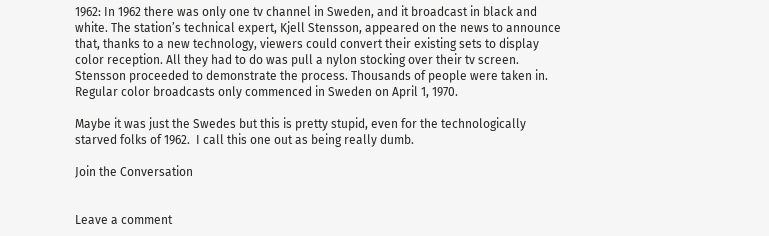1962: In 1962 there was only one tv channel in Sweden, and it broadcast in black and white. The station’s technical expert, Kjell Stensson, appeared on the news to announce that, thanks to a new technology, viewers could convert their existing sets to display color reception. All they had to do was pull a nylon stocking over their tv screen. Stensson proceeded to demonstrate the process. Thousands of people were taken in. Regular color broadcasts only commenced in Sweden on April 1, 1970.

Maybe it was just the Swedes but this is pretty stupid, even for the technologically starved folks of 1962.  I call this one out as being really dumb.

Join the Conversation


Leave a comment